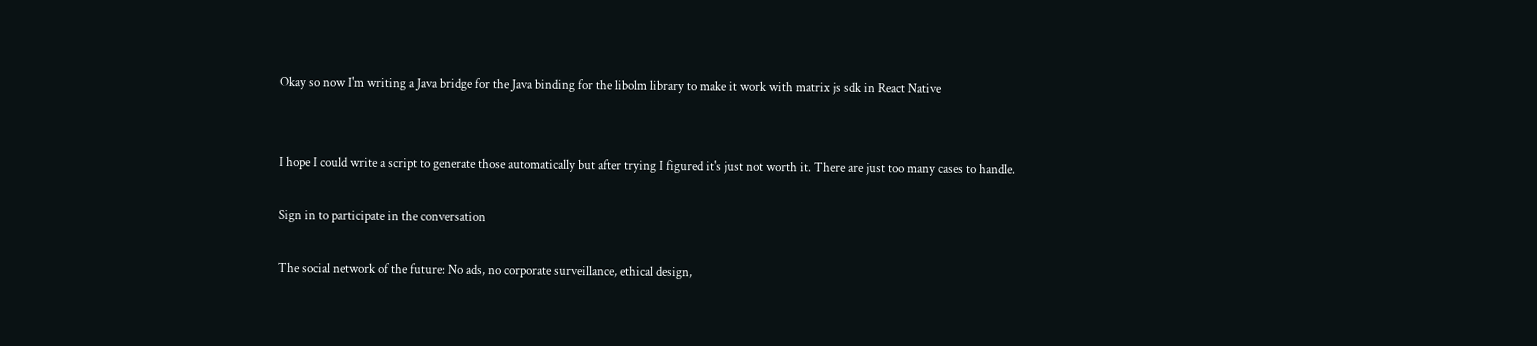Okay so now I'm writing a Java bridge for the Java binding for the libolm library to make it work with matrix js sdk in React Native


I hope I could write a script to generate those automatically but after trying I figured it's just not worth it. There are just too many cases to handle.

Sign in to participate in the conversation

The social network of the future: No ads, no corporate surveillance, ethical design,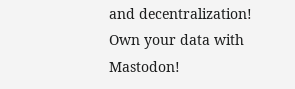and decentralization! Own your data with Mastodon!